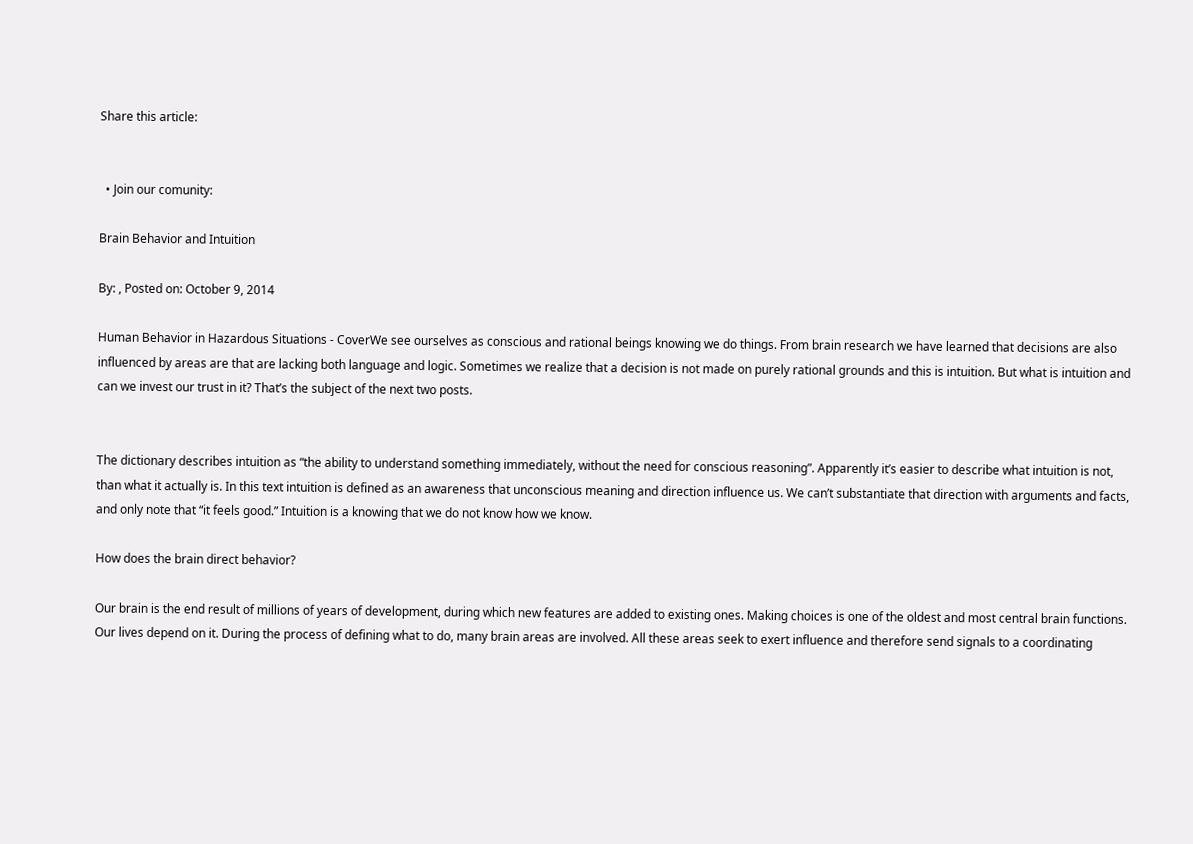Share this article:


  • Join our comunity:

Brain Behavior and Intuition

By: , Posted on: October 9, 2014

Human Behavior in Hazardous Situations - CoverWe see ourselves as conscious and rational beings knowing we do things. From brain research we have learned that decisions are also influenced by areas are that are lacking both language and logic. Sometimes we realize that a decision is not made on purely rational grounds and this is intuition. But what is intuition and can we invest our trust in it? That’s the subject of the next two posts.


The dictionary describes intuition as “the ability to understand something immediately, without the need for conscious reasoning”. Apparently it’s easier to describe what intuition is not, than what it actually is. In this text intuition is defined as an awareness that unconscious meaning and direction influence us. We can’t substantiate that direction with arguments and facts, and only note that “it feels good.” Intuition is a knowing that we do not know how we know.

How does the brain direct behavior?

Our brain is the end result of millions of years of development, during which new features are added to existing ones. Making choices is one of the oldest and most central brain functions. Our lives depend on it. During the process of defining what to do, many brain areas are involved. All these areas seek to exert influence and therefore send signals to a coordinating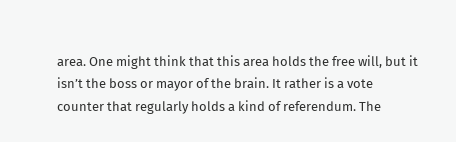area. One might think that this area holds the free will, but it isn’t the boss or mayor of the brain. It rather is a vote counter that regularly holds a kind of referendum. The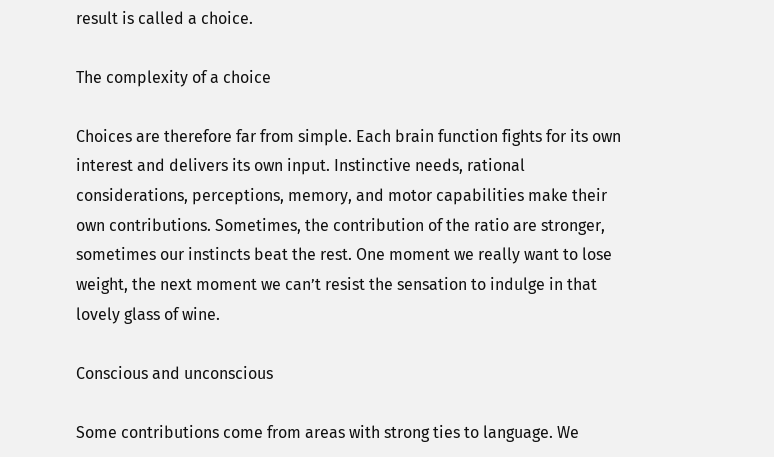result is called a choice.

The complexity of a choice

Choices are therefore far from simple. Each brain function fights for its own interest and delivers its own input. Instinctive needs, rational considerations, perceptions, memory, and motor capabilities make their own contributions. Sometimes, the contribution of the ratio are stronger, sometimes our instincts beat the rest. One moment we really want to lose weight, the next moment we can’t resist the sensation to indulge in that lovely glass of wine.

Conscious and unconscious

Some contributions come from areas with strong ties to language. We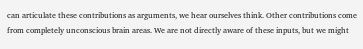can articulate these contributions as arguments, we hear ourselves think. Other contributions come from completely unconscious brain areas. We are not directly aware of these inputs, but we might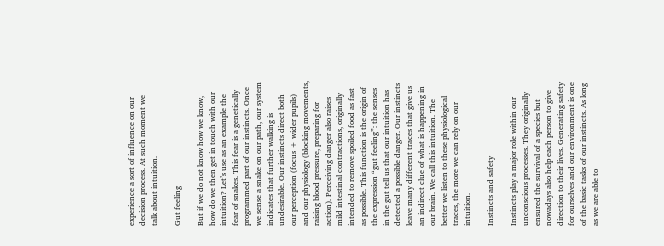experience a sort of influence on our decision process. At such moment we talk about intuition.

Gut feeling

But if we do not know how we know, how do we then get in touch with our intuition? Let’s use as an example the fear of snakes. This fear is a genetically programmed part of our instincts. Once we sense a snake on our path, our system indicates that further walking is undesirable. Our instincts direct both our perception (focus + wider pupils) and our physiology (blocking movements, raising blood pressure, preparing for action). Perceiving danger also raises mild intestinal contractions, originally intended to remove spoiled food as fast as possible. This function is the origin of the expression “gut feeling”: the senses in the gut tell us that our intuition has detected a possible danger. Our instincts leave many different traces that give us an indirect clue of what is happening in our brain. We call this intuition. The better we listen to these physiological traces, the more we can rely on our intuition.

Instincts and safety

Instincts play a major role within our unconscious processes. They originally ensured the survival of a species but nowadays also help each person to give direction to their lives. Generating safety for ourselves and our environment is one of the basic tasks of our instincts. As long as we are able to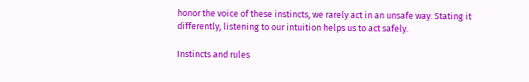honor the voice of these instincts, we rarely act in an unsafe way. Stating it differently, listening to our intuition helps us to act safely.

Instincts and rules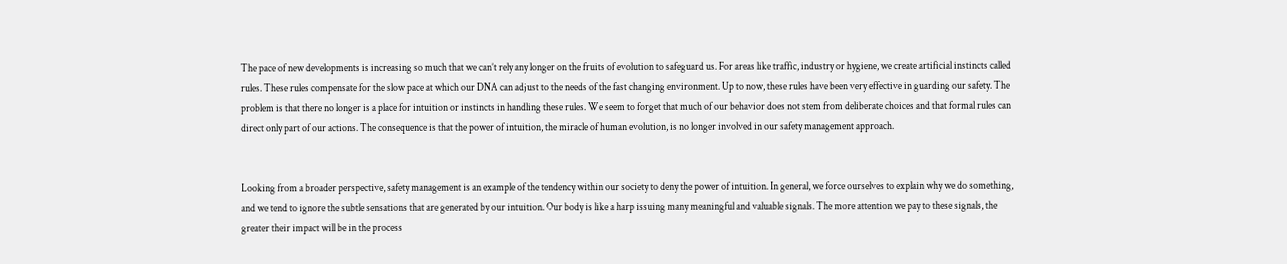The pace of new developments is increasing so much that we can’t rely any longer on the fruits of evolution to safeguard us. For areas like traffic, industry or hygiene, we create artificial instincts called rules. These rules compensate for the slow pace at which our DNA can adjust to the needs of the fast changing environment. Up to now, these rules have been very effective in guarding our safety. The problem is that there no longer is a place for intuition or instincts in handling these rules. We seem to forget that much of our behavior does not stem from deliberate choices and that formal rules can direct only part of our actions. The consequence is that the power of intuition, the miracle of human evolution, is no longer involved in our safety management approach.


Looking from a broader perspective, safety management is an example of the tendency within our society to deny the power of intuition. In general, we force ourselves to explain why we do something, and we tend to ignore the subtle sensations that are generated by our intuition. Our body is like a harp issuing many meaningful and valuable signals. The more attention we pay to these signals, the greater their impact will be in the process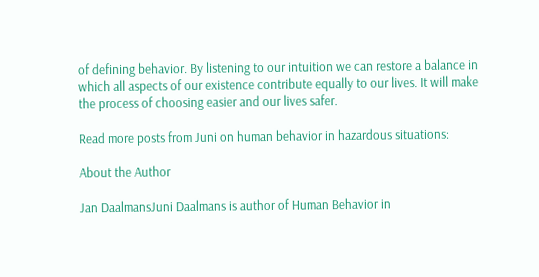of defining behavior. By listening to our intuition we can restore a balance in which all aspects of our existence contribute equally to our lives. It will make the process of choosing easier and our lives safer.

Read more posts from Juni on human behavior in hazardous situations:

About the Author

Jan DaalmansJuni Daalmans is author of Human Behavior in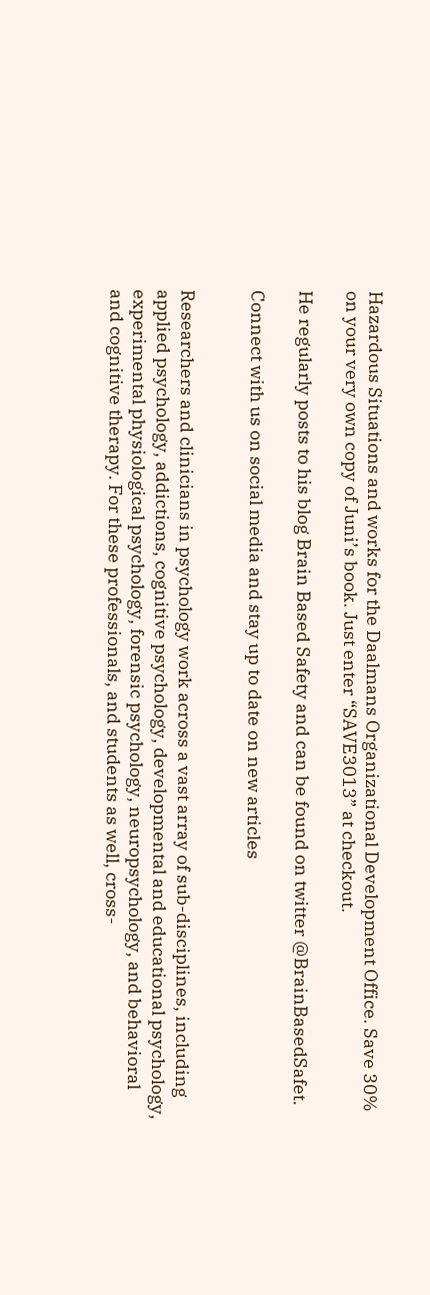Hazardous Situations and works for the Daalmans Organizational Development Office. Save 30% on your very own copy of Juni’s book. Just enter “SAVE3013” at checkout.

He regularly posts to his blog Brain Based Safety and can be found on twitter @BrainBasedSafet.

Connect with us on social media and stay up to date on new articles


Researchers and clinicians in psychology work across a vast array of sub-disciplines, including applied psychology, addictions, cognitive psychology, developmental and educational psychology, experimental physiological psychology, forensic psychology, neuropsychology, and behavioral and cognitive therapy. For these professionals, and students as well, cross-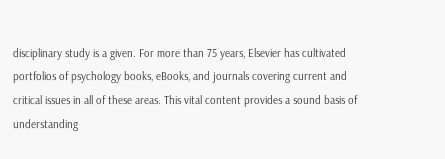disciplinary study is a given. For more than 75 years, Elsevier has cultivated portfolios of psychology books, eBooks, and journals covering current and critical issues in all of these areas. This vital content provides a sound basis of understanding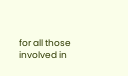for all those involved in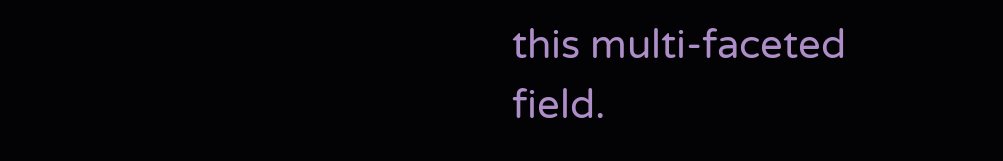this multi-faceted field.